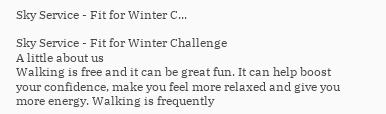Sky Service - Fit for Winter C...

Sky Service - Fit for Winter Challenge
A little about us
Walking is free and it can be great fun. It can help boost your confidence, make you feel more relaxed and give you more energy. Walking is frequently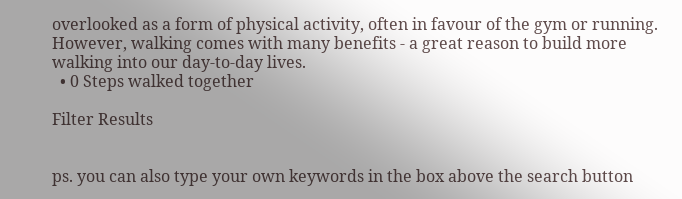overlooked as a form of physical activity, often in favour of the gym or running. However, walking comes with many benefits - a great reason to build more walking into our day-to-day lives.
  • 0 Steps walked together

Filter Results


ps. you can also type your own keywords in the box above the search button